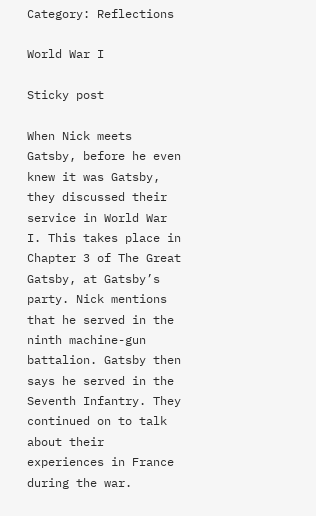Category: Reflections

World War I

Sticky post

When Nick meets Gatsby, before he even knew it was Gatsby, they discussed their service in World War I. This takes place in Chapter 3 of The Great Gatsby, at Gatsby’s party. Nick mentions that he served in the ninth machine-gun battalion. Gatsby then says he served in the Seventh Infantry. They continued on to talk about their experiences in France during the war.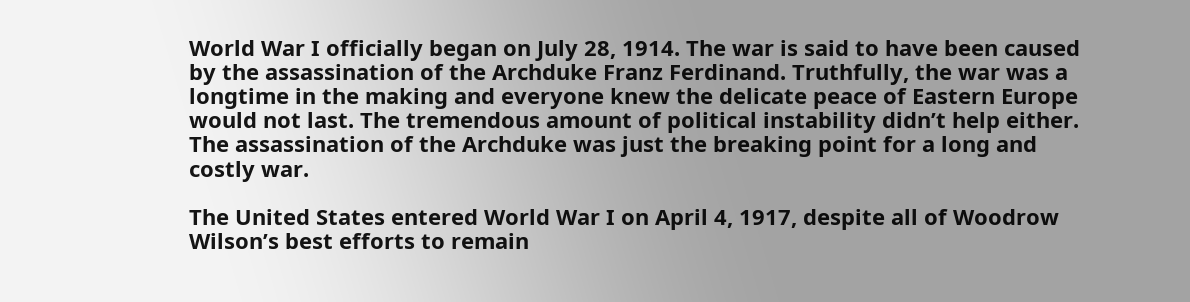World War I officially began on July 28, 1914. The war is said to have been caused by the assassination of the Archduke Franz Ferdinand. Truthfully, the war was a longtime in the making and everyone knew the delicate peace of Eastern Europe would not last. The tremendous amount of political instability didn’t help either. The assassination of the Archduke was just the breaking point for a long and costly war.

The United States entered World War I on April 4, 1917, despite all of Woodrow Wilson’s best efforts to remain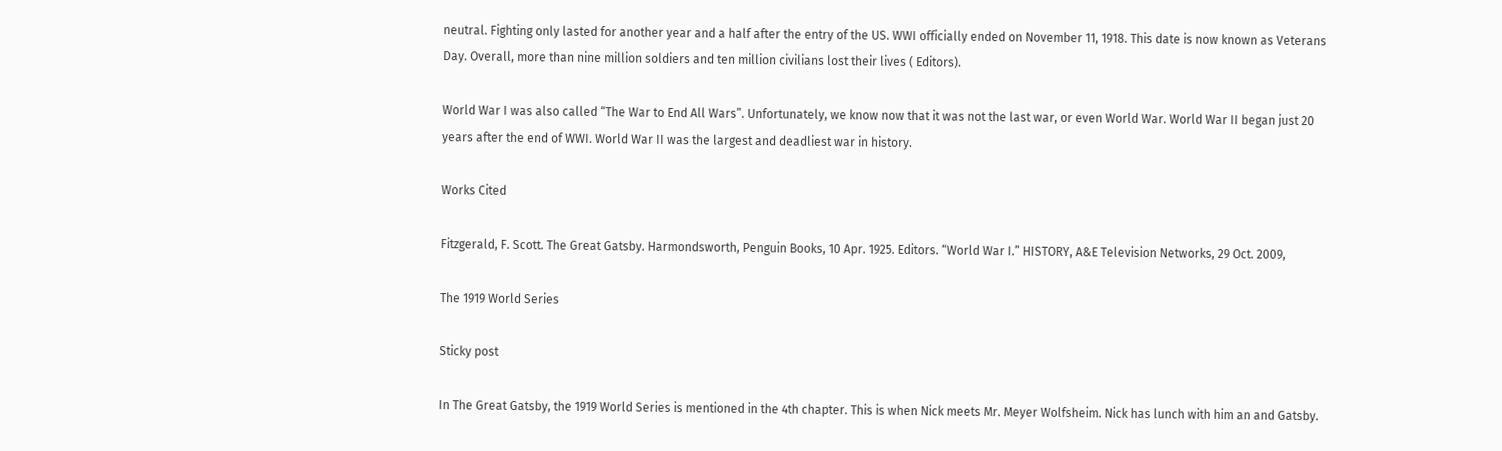neutral. Fighting only lasted for another year and a half after the entry of the US. WWI officially ended on November 11, 1918. This date is now known as Veterans Day. Overall, more than nine million soldiers and ten million civilians lost their lives ( Editors).

World War I was also called “The War to End All Wars”. Unfortunately, we know now that it was not the last war, or even World War. World War II began just 20 years after the end of WWI. World War II was the largest and deadliest war in history.

Works Cited

Fitzgerald, F. Scott. The Great Gatsby. Harmondsworth, Penguin Books, 10 Apr. 1925. Editors. “World War I.” HISTORY, A&E Television Networks, 29 Oct. 2009,

The 1919 World Series

Sticky post

In The Great Gatsby, the 1919 World Series is mentioned in the 4th chapter. This is when Nick meets Mr. Meyer Wolfsheim. Nick has lunch with him an and Gatsby.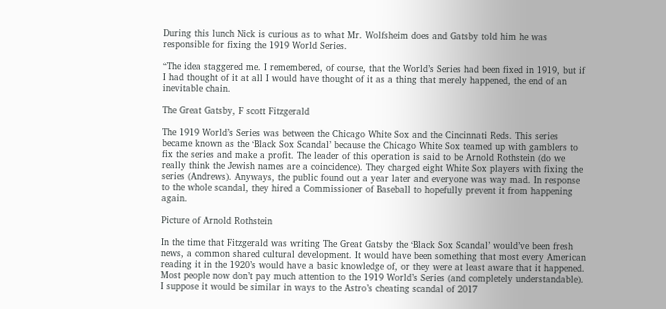During this lunch Nick is curious as to what Mr. Wolfsheim does and Gatsby told him he was responsible for fixing the 1919 World Series.

“The idea staggered me. I remembered, of course, that the World’s Series had been fixed in 1919, but if I had thought of it at all I would have thought of it as a thing that merely happened, the end of an inevitable chain.

The Great Gatsby, F scott Fitzgerald

The 1919 World’s Series was between the Chicago White Sox and the Cincinnati Reds. This series became known as the ‘Black Sox Scandal’ because the Chicago White Sox teamed up with gamblers to fix the series and make a profit. The leader of this operation is said to be Arnold Rothstein (do we really think the Jewish names are a coincidence). They charged eight White Sox players with fixing the series (Andrews). Anyways, the public found out a year later and everyone was way mad. In response to the whole scandal, they hired a Commissioner of Baseball to hopefully prevent it from happening again.

Picture of Arnold Rothstein

In the time that Fitzgerald was writing The Great Gatsby the ‘Black Sox Scandal’ would’ve been fresh news, a common shared cultural development. It would have been something that most every American reading it in the 1920’s would have a basic knowledge of, or they were at least aware that it happened. Most people now don’t pay much attention to the 1919 World’s Series (and completely understandable). I suppose it would be similar in ways to the Astro’s cheating scandal of 2017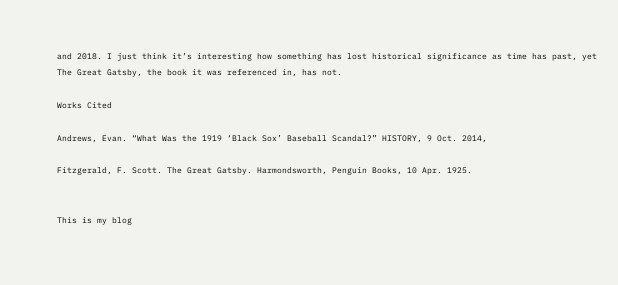and 2018. I just think it’s interesting how something has lost historical significance as time has past, yet The Great Gatsby, the book it was referenced in, has not.

Works Cited

Andrews, Evan. “What Was the 1919 ‘Black Sox’ Baseball Scandal?” HISTORY, 9 Oct. 2014,

Fitzgerald, F. Scott. The Great Gatsby. Harmondsworth, Penguin Books, 10 Apr. 1925.


This is my blog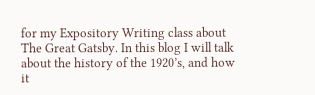for my Expository Writing class about The Great Gatsby. In this blog I will talk about the history of the 1920’s, and how it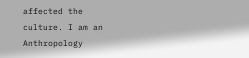affected the culture. I am an Anthropology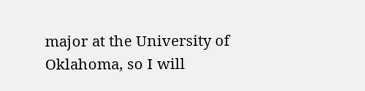major at the University of Oklahoma, so I will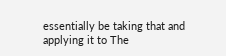essentially be taking that and applying it to The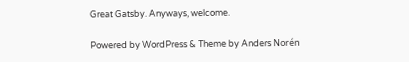Great Gatsby. Anyways, welcome.

Powered by WordPress & Theme by Anders Norén